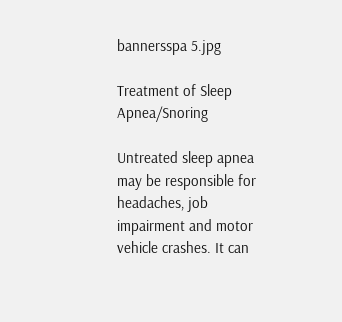bannersspa 5.jpg

Treatment of Sleep Apnea/Snoring

Untreated sleep apnea may be responsible for headaches, job impairment and motor vehicle crashes. It can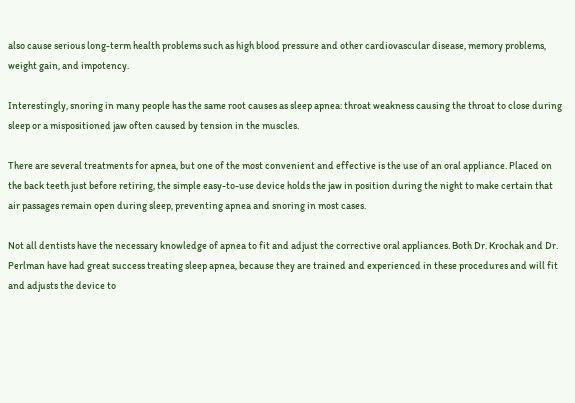also cause serious long-term health problems such as high blood pressure and other cardiovascular disease, memory problems, weight gain, and impotency.

Interestingly, snoring in many people has the same root causes as sleep apnea: throat weakness causing the throat to close during sleep or a mispositioned jaw often caused by tension in the muscles.

There are several treatments for apnea, but one of the most convenient and effective is the use of an oral appliance. Placed on the back teeth just before retiring, the simple easy-to-use device holds the jaw in position during the night to make certain that air passages remain open during sleep, preventing apnea and snoring in most cases.

Not all dentists have the necessary knowledge of apnea to fit and adjust the corrective oral appliances. Both Dr. Krochak and Dr. Perlman have had great success treating sleep apnea, because they are trained and experienced in these procedures and will fit and adjusts the device to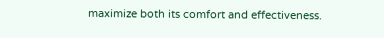maximize both its comfort and effectiveness.